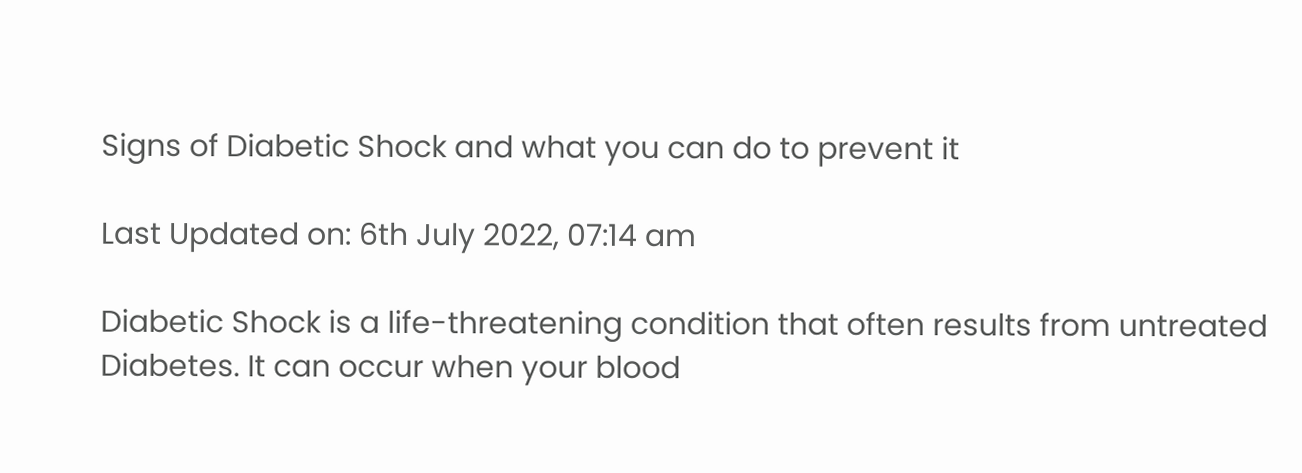Signs of Diabetic Shock and what you can do to prevent it

Last Updated on: 6th July 2022, 07:14 am

Diabetic Shock is a life-threatening condition that often results from untreated Diabetes. It can occur when your blood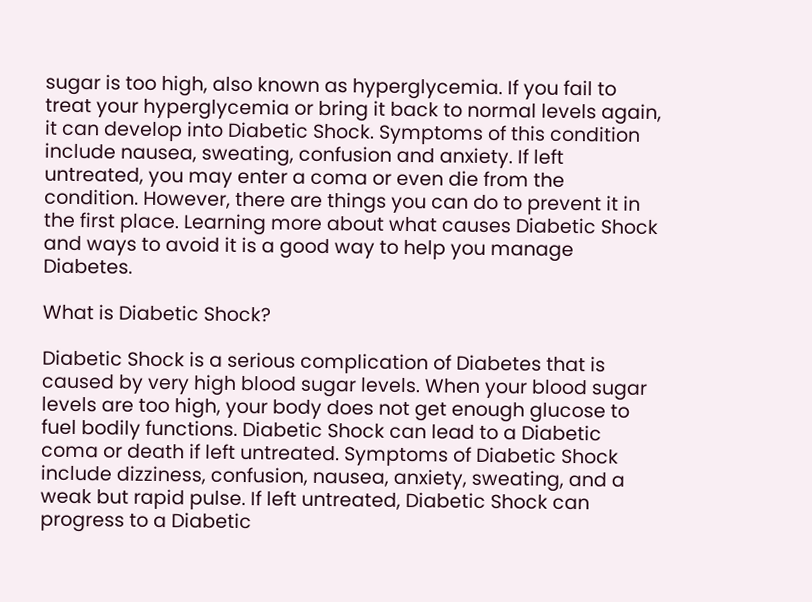sugar is too high, also known as hyperglycemia. If you fail to treat your hyperglycemia or bring it back to normal levels again, it can develop into Diabetic Shock. Symptoms of this condition include nausea, sweating, confusion and anxiety. If left untreated, you may enter a coma or even die from the condition. However, there are things you can do to prevent it in the first place. Learning more about what causes Diabetic Shock and ways to avoid it is a good way to help you manage Diabetes.

What is Diabetic Shock?

Diabetic Shock is a serious complication of Diabetes that is caused by very high blood sugar levels. When your blood sugar levels are too high, your body does not get enough glucose to fuel bodily functions. Diabetic Shock can lead to a Diabetic coma or death if left untreated. Symptoms of Diabetic Shock include dizziness, confusion, nausea, anxiety, sweating, and a weak but rapid pulse. If left untreated, Diabetic Shock can progress to a Diabetic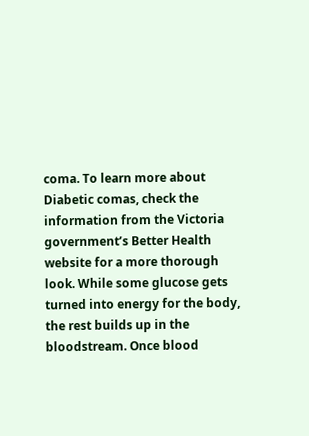coma. To learn more about Diabetic comas, check the information from the Victoria government’s Better Health website for a more thorough look. While some glucose gets turned into energy for the body, the rest builds up in the bloodstream. Once blood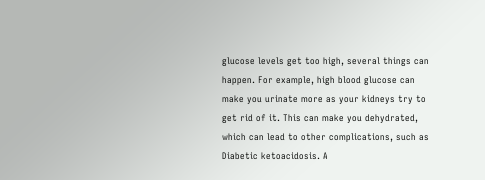glucose levels get too high, several things can happen. For example, high blood glucose can make you urinate more as your kidneys try to get rid of it. This can make you dehydrated, which can lead to other complications, such as Diabetic ketoacidosis. A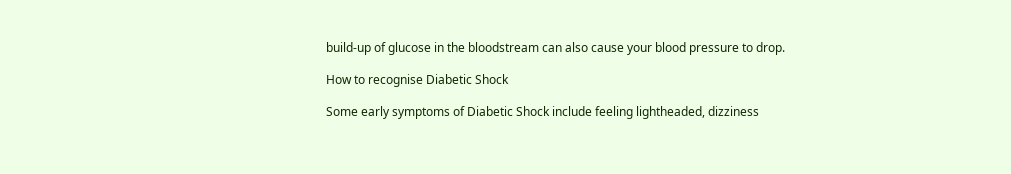build-up of glucose in the bloodstream can also cause your blood pressure to drop.

How to recognise Diabetic Shock

Some early symptoms of Diabetic Shock include feeling lightheaded, dizziness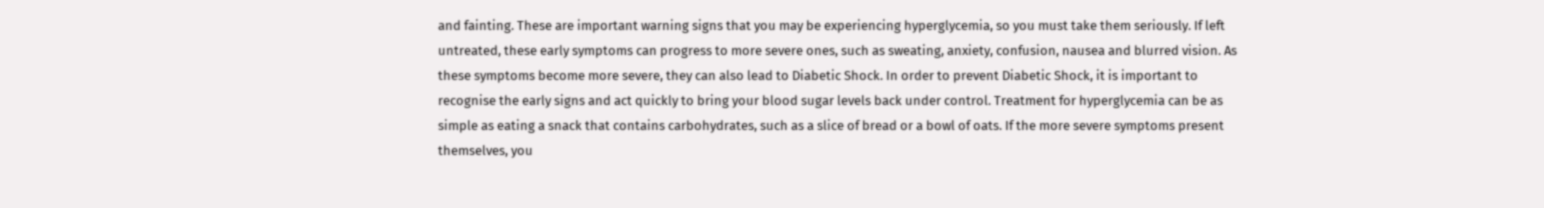and fainting. These are important warning signs that you may be experiencing hyperglycemia, so you must take them seriously. If left untreated, these early symptoms can progress to more severe ones, such as sweating, anxiety, confusion, nausea and blurred vision. As these symptoms become more severe, they can also lead to Diabetic Shock. In order to prevent Diabetic Shock, it is important to recognise the early signs and act quickly to bring your blood sugar levels back under control. Treatment for hyperglycemia can be as simple as eating a snack that contains carbohydrates, such as a slice of bread or a bowl of oats. If the more severe symptoms present themselves, you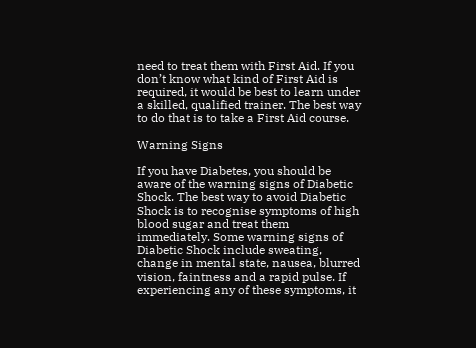need to treat them with First Aid. If you don’t know what kind of First Aid is required, it would be best to learn under a skilled, qualified trainer. The best way to do that is to take a First Aid course.

Warning Signs

If you have Diabetes, you should be aware of the warning signs of Diabetic Shock. The best way to avoid Diabetic Shock is to recognise symptoms of high blood sugar and treat them immediately. Some warning signs of Diabetic Shock include sweating, change in mental state, nausea, blurred vision, faintness and a rapid pulse. If experiencing any of these symptoms, it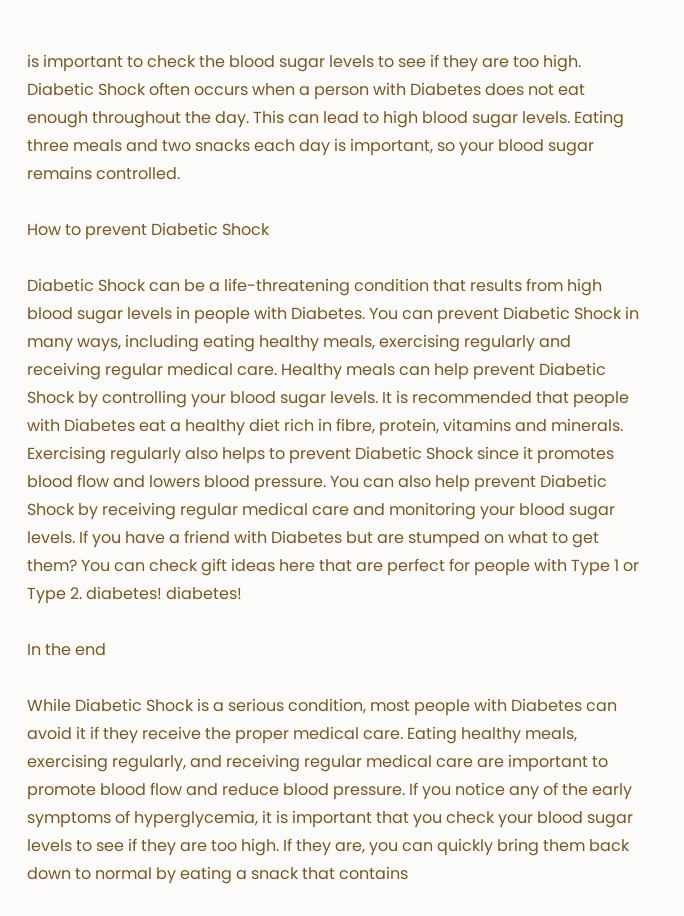is important to check the blood sugar levels to see if they are too high. Diabetic Shock often occurs when a person with Diabetes does not eat enough throughout the day. This can lead to high blood sugar levels. Eating three meals and two snacks each day is important, so your blood sugar remains controlled.

How to prevent Diabetic Shock

Diabetic Shock can be a life-threatening condition that results from high blood sugar levels in people with Diabetes. You can prevent Diabetic Shock in many ways, including eating healthy meals, exercising regularly and receiving regular medical care. Healthy meals can help prevent Diabetic Shock by controlling your blood sugar levels. It is recommended that people with Diabetes eat a healthy diet rich in fibre, protein, vitamins and minerals. Exercising regularly also helps to prevent Diabetic Shock since it promotes blood flow and lowers blood pressure. You can also help prevent Diabetic Shock by receiving regular medical care and monitoring your blood sugar levels. If you have a friend with Diabetes but are stumped on what to get them? You can check gift ideas here that are perfect for people with Type 1 or Type 2. diabetes! diabetes!

In the end

While Diabetic Shock is a serious condition, most people with Diabetes can avoid it if they receive the proper medical care. Eating healthy meals, exercising regularly, and receiving regular medical care are important to promote blood flow and reduce blood pressure. If you notice any of the early symptoms of hyperglycemia, it is important that you check your blood sugar levels to see if they are too high. If they are, you can quickly bring them back down to normal by eating a snack that contains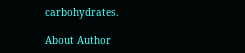carbohydrates.

About Author